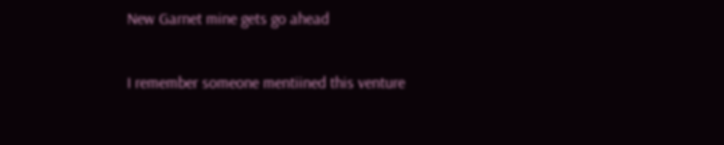New Garnet mine gets go ahead

I remember someone mentiined this venture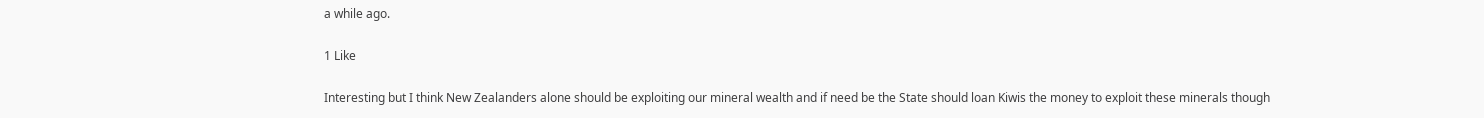a while ago.

1 Like

Interesting but I think New Zealanders alone should be exploiting our mineral wealth and if need be the State should loan Kiwis the money to exploit these minerals though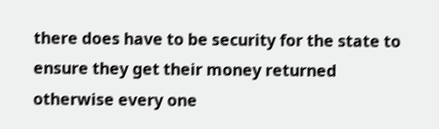there does have to be security for the state to ensure they get their money returned otherwise every one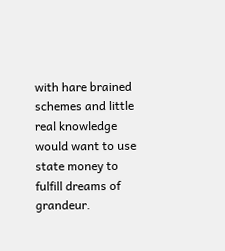with hare brained schemes and little real knowledge would want to use state money to fulfill dreams of grandeur.